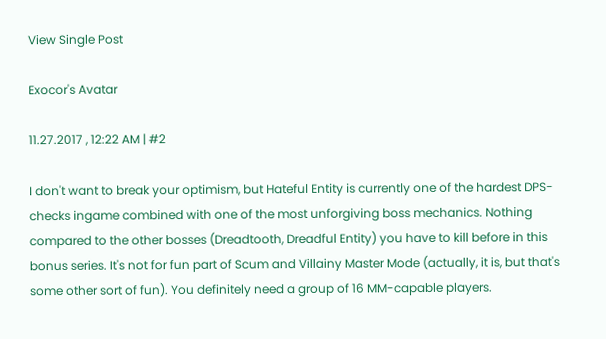View Single Post

Exocor's Avatar

11.27.2017 , 12:22 AM | #2

I don't want to break your optimism, but Hateful Entity is currently one of the hardest DPS-checks ingame combined with one of the most unforgiving boss mechanics. Nothing compared to the other bosses (Dreadtooth, Dreadful Entity) you have to kill before in this bonus series. It's not for fun part of Scum and Villainy Master Mode (actually, it is, but that's some other sort of fun). You definitely need a group of 16 MM-capable players.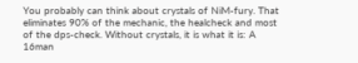You probably can think about crystals of NiM-fury. That eliminates 90% of the mechanic, the healcheck and most of the dps-check. Without crystals, it is what it is: A 16man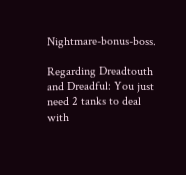Nightmare-bonus-boss.

Regarding Dreadtouth and Dreadful: You just need 2 tanks to deal with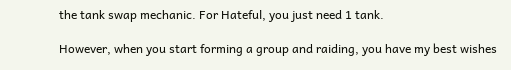the tank swap mechanic. For Hateful, you just need 1 tank.

However, when you start forming a group and raiding, you have my best wishes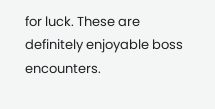for luck. These are definitely enjoyable boss encounters.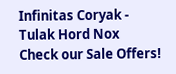Infinitas Coryak - Tulak Hord Nox
Check our Sale Offers!